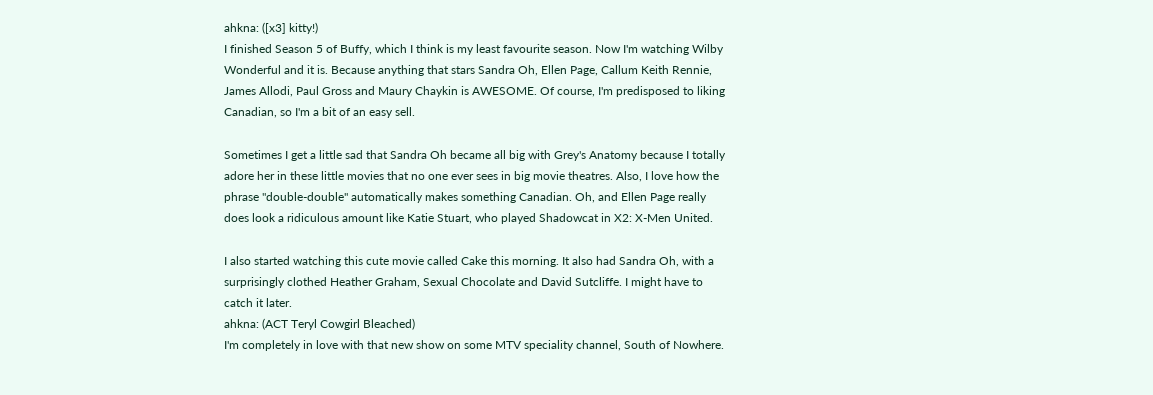ahkna: ([x3] kitty!)
I finished Season 5 of Buffy, which I think is my least favourite season. Now I'm watching Wilby Wonderful and it is. Because anything that stars Sandra Oh, Ellen Page, Callum Keith Rennie, James Allodi, Paul Gross and Maury Chaykin is AWESOME. Of course, I'm predisposed to liking Canadian, so I'm a bit of an easy sell.

Sometimes I get a little sad that Sandra Oh became all big with Grey's Anatomy because I totally adore her in these little movies that no one ever sees in big movie theatres. Also, I love how the phrase "double-double" automatically makes something Canadian. Oh, and Ellen Page really does look a ridiculous amount like Katie Stuart, who played Shadowcat in X2: X-Men United.

I also started watching this cute movie called Cake this morning. It also had Sandra Oh, with a surprisingly clothed Heather Graham, Sexual Chocolate and David Sutcliffe. I might have to catch it later.
ahkna: (ACT Teryl Cowgirl Bleached)
I'm completely in love with that new show on some MTV speciality channel, South of Nowhere.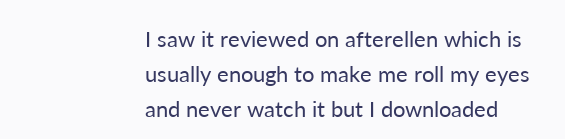I saw it reviewed on afterellen which is usually enough to make me roll my eyes and never watch it but I downloaded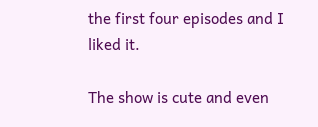the first four episodes and I liked it.

The show is cute and even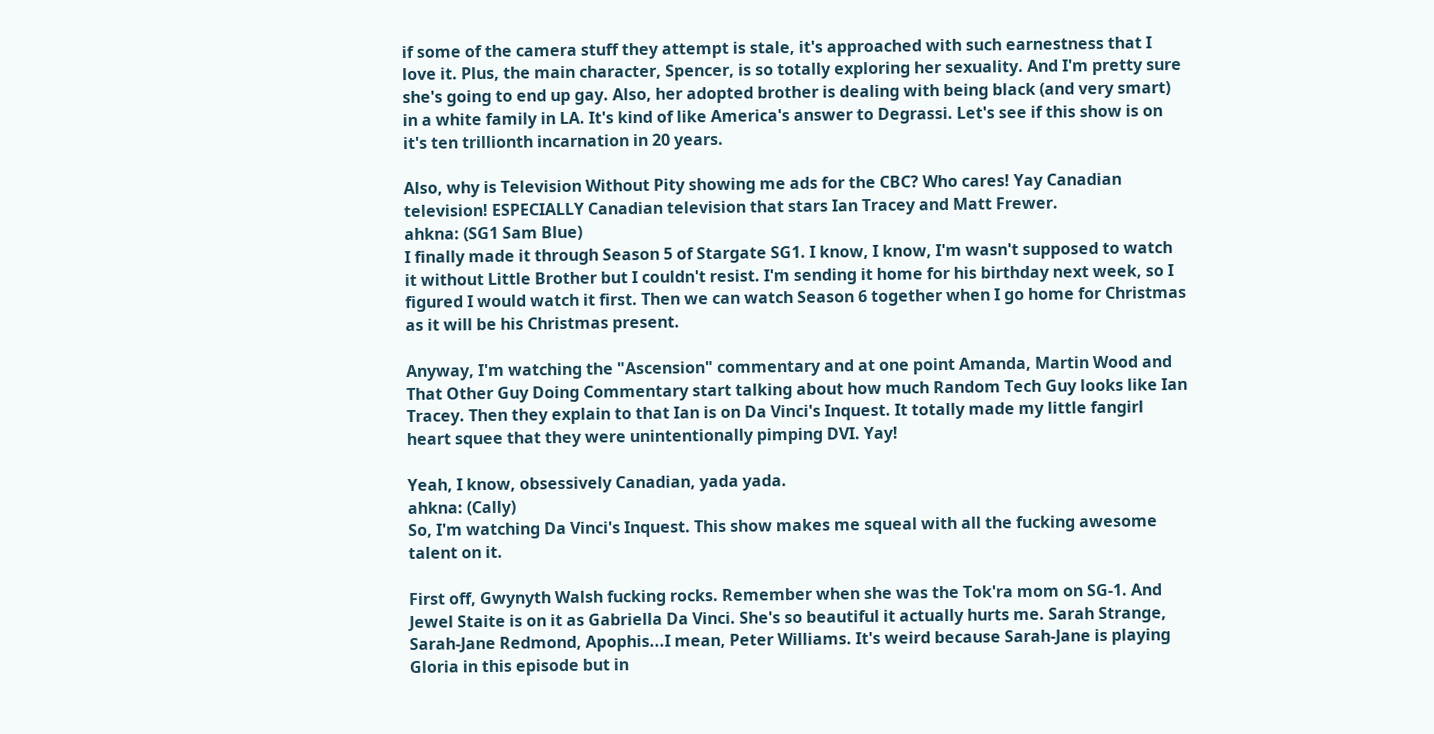if some of the camera stuff they attempt is stale, it's approached with such earnestness that I love it. Plus, the main character, Spencer, is so totally exploring her sexuality. And I'm pretty sure she's going to end up gay. Also, her adopted brother is dealing with being black (and very smart) in a white family in LA. It's kind of like America's answer to Degrassi. Let's see if this show is on it's ten trillionth incarnation in 20 years.

Also, why is Television Without Pity showing me ads for the CBC? Who cares! Yay Canadian television! ESPECIALLY Canadian television that stars Ian Tracey and Matt Frewer.
ahkna: (SG1 Sam Blue)
I finally made it through Season 5 of Stargate SG1. I know, I know, I'm wasn't supposed to watch it without Little Brother but I couldn't resist. I'm sending it home for his birthday next week, so I figured I would watch it first. Then we can watch Season 6 together when I go home for Christmas as it will be his Christmas present.

Anyway, I'm watching the "Ascension" commentary and at one point Amanda, Martin Wood and That Other Guy Doing Commentary start talking about how much Random Tech Guy looks like Ian Tracey. Then they explain to that Ian is on Da Vinci's Inquest. It totally made my little fangirl heart squee that they were unintentionally pimping DVI. Yay!

Yeah, I know, obsessively Canadian, yada yada.
ahkna: (Cally)
So, I'm watching Da Vinci's Inquest. This show makes me squeal with all the fucking awesome talent on it.

First off, Gwynyth Walsh fucking rocks. Remember when she was the Tok'ra mom on SG-1. And Jewel Staite is on it as Gabriella Da Vinci. She's so beautiful it actually hurts me. Sarah Strange, Sarah-Jane Redmond, Apophis...I mean, Peter Williams. It's weird because Sarah-Jane is playing Gloria in this episode but in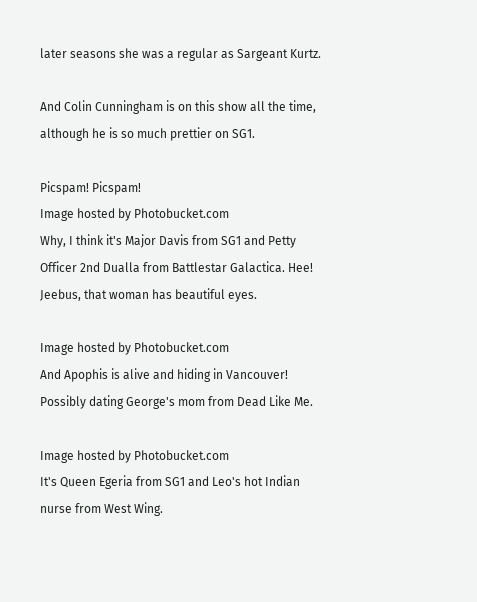later seasons she was a regular as Sargeant Kurtz.

And Colin Cunningham is on this show all the time, although he is so much prettier on SG1.

Picspam! Picspam!
Image hosted by Photobucket.com
Why, I think it's Major Davis from SG1 and Petty Officer 2nd Dualla from Battlestar Galactica. Hee! Jeebus, that woman has beautiful eyes.

Image hosted by Photobucket.com
And Apophis is alive and hiding in Vancouver! Possibly dating George's mom from Dead Like Me.

Image hosted by Photobucket.com
It's Queen Egeria from SG1 and Leo's hot Indian nurse from West Wing.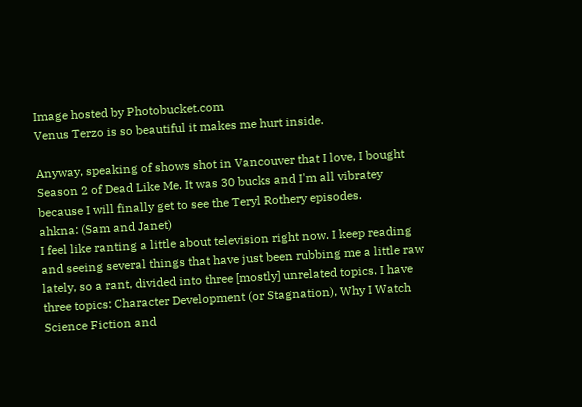Image hosted by Photobucket.com
Venus Terzo is so beautiful it makes me hurt inside.

Anyway, speaking of shows shot in Vancouver that I love, I bought Season 2 of Dead Like Me. It was 30 bucks and I'm all vibratey because I will finally get to see the Teryl Rothery episodes.
ahkna: (Sam and Janet)
I feel like ranting a little about television right now. I keep reading and seeing several things that have just been rubbing me a little raw lately, so a rant, divided into three [mostly] unrelated topics. I have three topics: Character Development (or Stagnation), Why I Watch Science Fiction and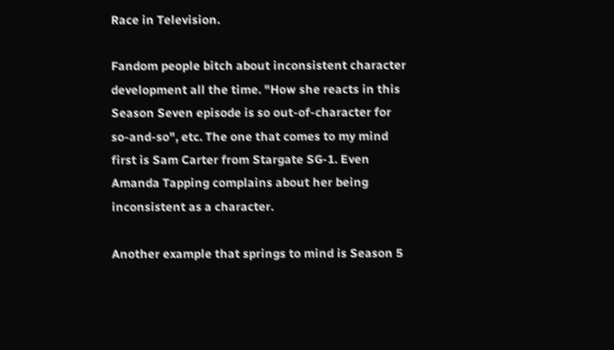Race in Television.

Fandom people bitch about inconsistent character development all the time. "How she reacts in this Season Seven episode is so out-of-character for so-and-so", etc. The one that comes to my mind first is Sam Carter from Stargate SG-1. Even Amanda Tapping complains about her being inconsistent as a character.

Another example that springs to mind is Season 5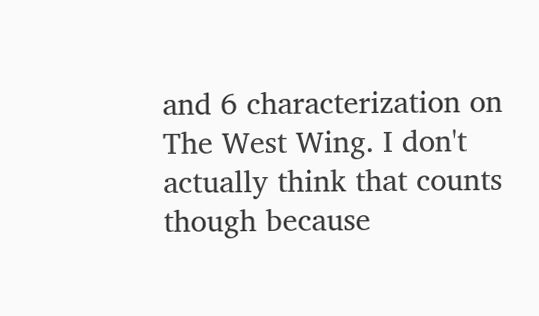and 6 characterization on The West Wing. I don't actually think that counts though because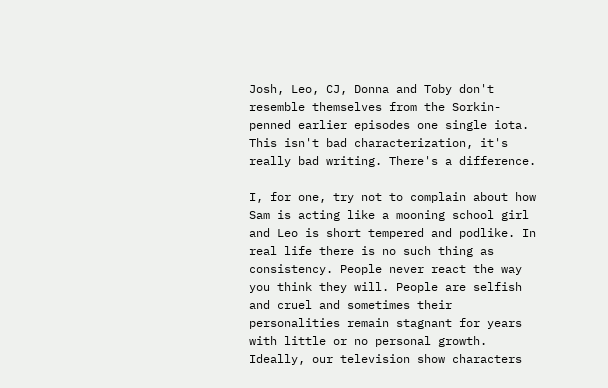Josh, Leo, CJ, Donna and Toby don't resemble themselves from the Sorkin-penned earlier episodes one single iota. This isn't bad characterization, it's really bad writing. There's a difference.

I, for one, try not to complain about how Sam is acting like a mooning school girl and Leo is short tempered and podlike. In real life there is no such thing as consistency. People never react the way you think they will. People are selfish and cruel and sometimes their personalities remain stagnant for years with little or no personal growth. Ideally, our television show characters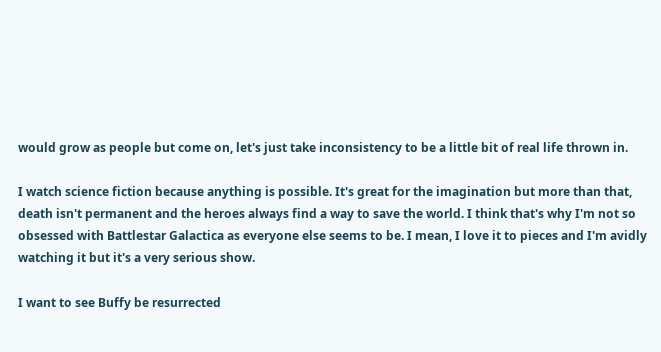would grow as people but come on, let's just take inconsistency to be a little bit of real life thrown in.

I watch science fiction because anything is possible. It's great for the imagination but more than that, death isn't permanent and the heroes always find a way to save the world. I think that's why I'm not so obsessed with Battlestar Galactica as everyone else seems to be. I mean, I love it to pieces and I'm avidly watching it but it's a very serious show.

I want to see Buffy be resurrected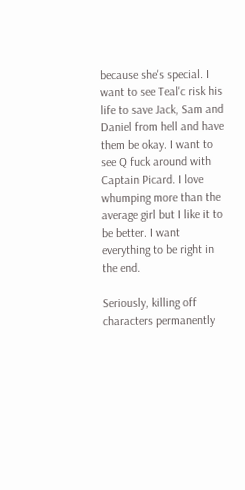because she's special. I want to see Teal'c risk his life to save Jack, Sam and Daniel from hell and have them be okay. I want to see Q fuck around with Captain Picard. I love whumping more than the average girl but I like it to be better. I want everything to be right in the end.

Seriously, killing off characters permanently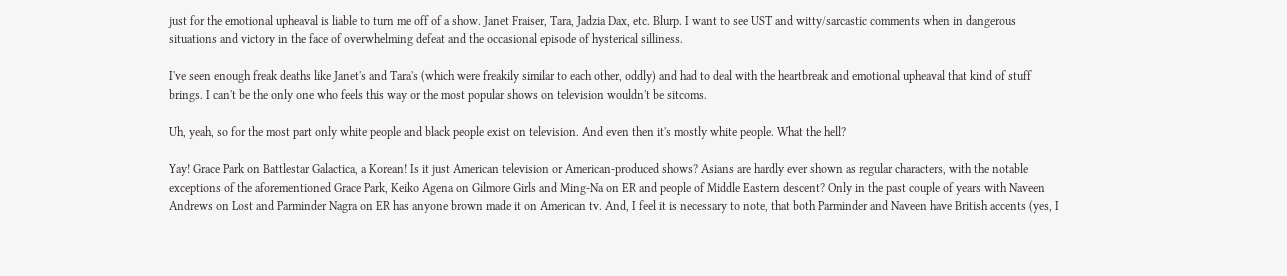just for the emotional upheaval is liable to turn me off of a show. Janet Fraiser, Tara, Jadzia Dax, etc. Blurp. I want to see UST and witty/sarcastic comments when in dangerous situations and victory in the face of overwhelming defeat and the occasional episode of hysterical silliness.

I've seen enough freak deaths like Janet's and Tara's (which were freakily similar to each other, oddly) and had to deal with the heartbreak and emotional upheaval that kind of stuff brings. I can't be the only one who feels this way or the most popular shows on television wouldn't be sitcoms.

Uh, yeah, so for the most part only white people and black people exist on television. And even then it's mostly white people. What the hell?

Yay! Grace Park on Battlestar Galactica, a Korean! Is it just American television or American-produced shows? Asians are hardly ever shown as regular characters, with the notable exceptions of the aforementioned Grace Park, Keiko Agena on Gilmore Girls and Ming-Na on ER and people of Middle Eastern descent? Only in the past couple of years with Naveen Andrews on Lost and Parminder Nagra on ER has anyone brown made it on American tv. And, I feel it is necessary to note, that both Parminder and Naveen have British accents (yes, I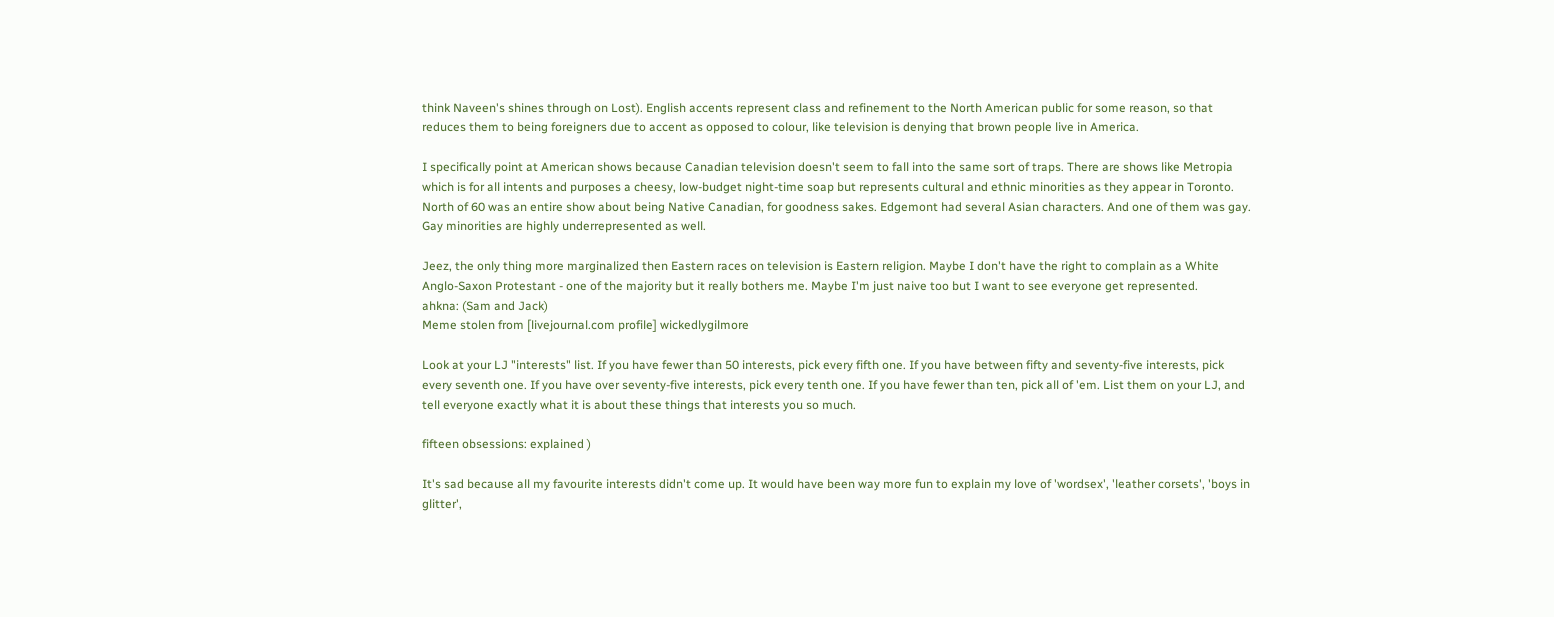think Naveen's shines through on Lost). English accents represent class and refinement to the North American public for some reason, so that reduces them to being foreigners due to accent as opposed to colour, like television is denying that brown people live in America.

I specifically point at American shows because Canadian television doesn't seem to fall into the same sort of traps. There are shows like Metropia which is for all intents and purposes a cheesy, low-budget night-time soap but represents cultural and ethnic minorities as they appear in Toronto. North of 60 was an entire show about being Native Canadian, for goodness sakes. Edgemont had several Asian characters. And one of them was gay. Gay minorities are highly underrepresented as well.

Jeez, the only thing more marginalized then Eastern races on television is Eastern religion. Maybe I don't have the right to complain as a White Anglo-Saxon Protestant - one of the majority but it really bothers me. Maybe I'm just naive too but I want to see everyone get represented.
ahkna: (Sam and Jack)
Meme stolen from [livejournal.com profile] wickedlygilmore

Look at your LJ "interests" list. If you have fewer than 50 interests, pick every fifth one. If you have between fifty and seventy-five interests, pick every seventh one. If you have over seventy-five interests, pick every tenth one. If you have fewer than ten, pick all of 'em. List them on your LJ, and tell everyone exactly what it is about these things that interests you so much.

fifteen obsessions: explained )

It's sad because all my favourite interests didn't come up. It would have been way more fun to explain my love of 'wordsex', 'leather corsets', 'boys in glitter',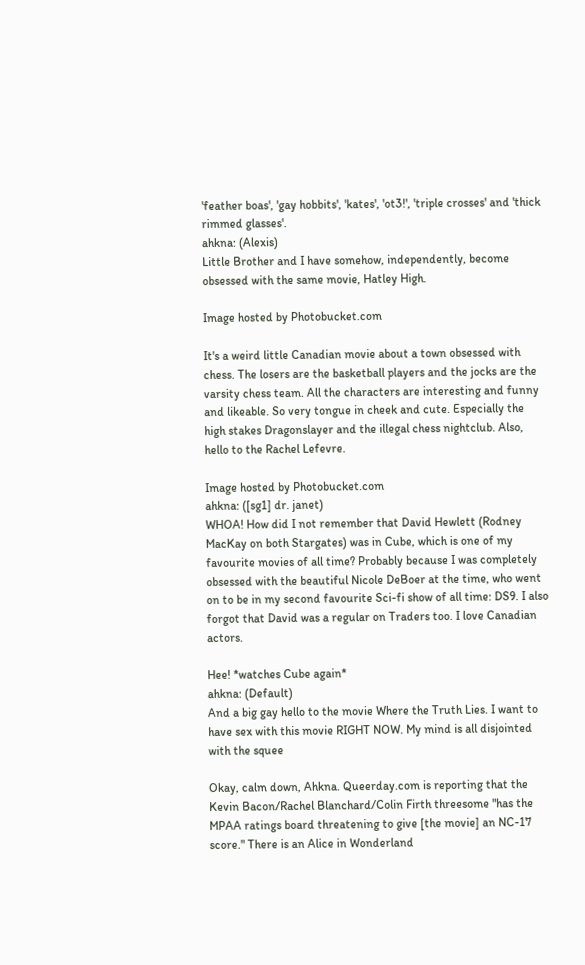'feather boas', 'gay hobbits', 'kates', 'ot3!', 'triple crosses' and 'thick rimmed glasses'.
ahkna: (Alexis)
Little Brother and I have somehow, independently, become obsessed with the same movie, Hatley High.

Image hosted by Photobucket.com

It's a weird little Canadian movie about a town obsessed with chess. The losers are the basketball players and the jocks are the varsity chess team. All the characters are interesting and funny and likeable. So very tongue in cheek and cute. Especially the high stakes Dragonslayer and the illegal chess nightclub. Also, hello to the Rachel Lefevre.

Image hosted by Photobucket.com
ahkna: ([sg1] dr. janet)
WHOA! How did I not remember that David Hewlett (Rodney MacKay on both Stargates) was in Cube, which is one of my favourite movies of all time? Probably because I was completely obsessed with the beautiful Nicole DeBoer at the time, who went on to be in my second favourite Sci-fi show of all time: DS9. I also forgot that David was a regular on Traders too. I love Canadian actors.

Hee! *watches Cube again*
ahkna: (Default)
And a big gay hello to the movie Where the Truth Lies. I want to have sex with this movie RIGHT NOW. My mind is all disjointed with the squee

Okay, calm down, Ahkna. Queerday.com is reporting that the Kevin Bacon/Rachel Blanchard/Colin Firth threesome "has the MPAA ratings board threatening to give [the movie] an NC-17 score." There is an Alice in Wonderland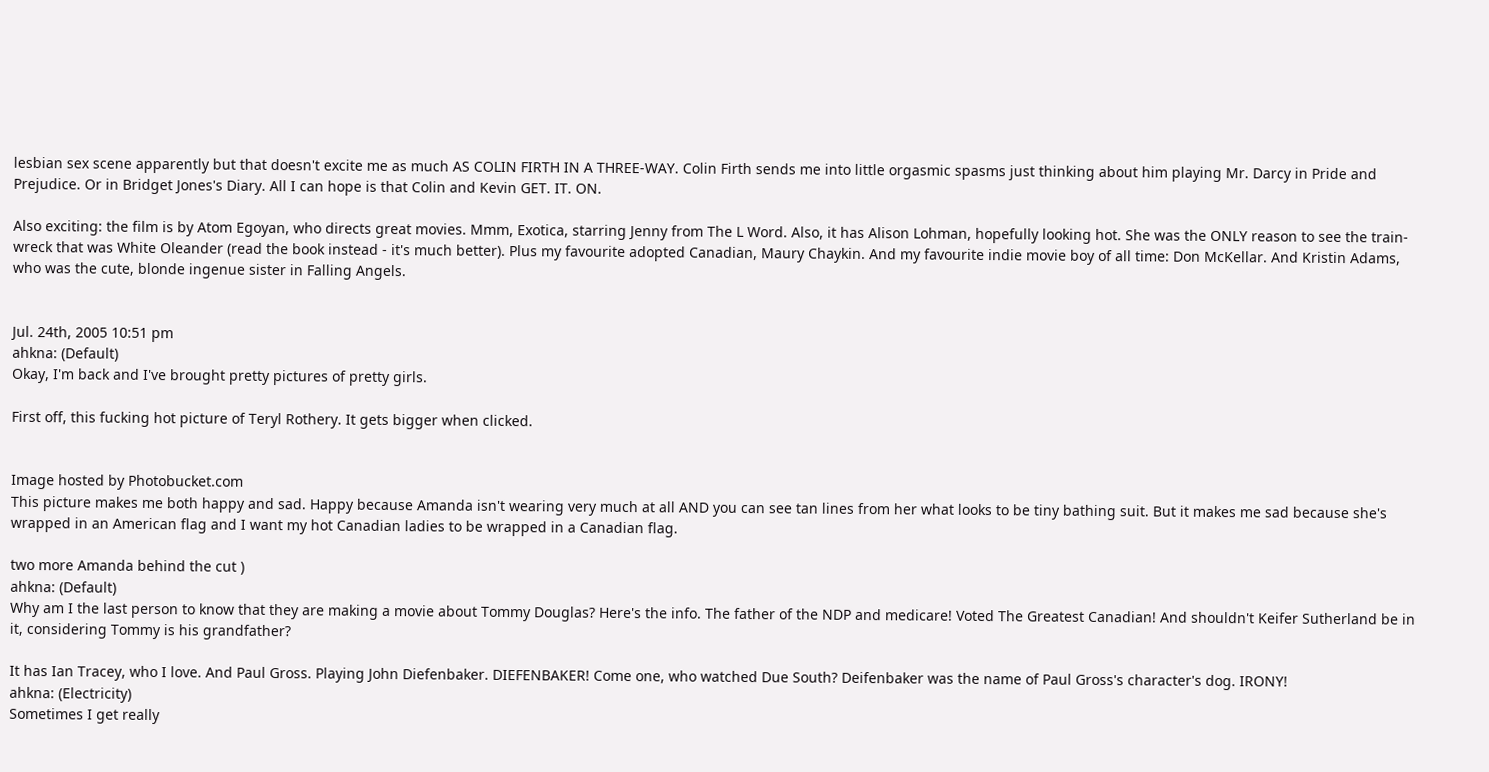lesbian sex scene apparently but that doesn't excite me as much AS COLIN FIRTH IN A THREE-WAY. Colin Firth sends me into little orgasmic spasms just thinking about him playing Mr. Darcy in Pride and Prejudice. Or in Bridget Jones's Diary. All I can hope is that Colin and Kevin GET. IT. ON.

Also exciting: the film is by Atom Egoyan, who directs great movies. Mmm, Exotica, starring Jenny from The L Word. Also, it has Alison Lohman, hopefully looking hot. She was the ONLY reason to see the train-wreck that was White Oleander (read the book instead - it's much better). Plus my favourite adopted Canadian, Maury Chaykin. And my favourite indie movie boy of all time: Don McKellar. And Kristin Adams, who was the cute, blonde ingenue sister in Falling Angels.


Jul. 24th, 2005 10:51 pm
ahkna: (Default)
Okay, I'm back and I've brought pretty pictures of pretty girls.

First off, this fucking hot picture of Teryl Rothery. It gets bigger when clicked.


Image hosted by Photobucket.com
This picture makes me both happy and sad. Happy because Amanda isn't wearing very much at all AND you can see tan lines from her what looks to be tiny bathing suit. But it makes me sad because she's wrapped in an American flag and I want my hot Canadian ladies to be wrapped in a Canadian flag.

two more Amanda behind the cut )
ahkna: (Default)
Why am I the last person to know that they are making a movie about Tommy Douglas? Here's the info. The father of the NDP and medicare! Voted The Greatest Canadian! And shouldn't Keifer Sutherland be in it, considering Tommy is his grandfather?

It has Ian Tracey, who I love. And Paul Gross. Playing John Diefenbaker. DIEFENBAKER! Come one, who watched Due South? Deifenbaker was the name of Paul Gross's character's dog. IRONY!
ahkna: (Electricity)
Sometimes I get really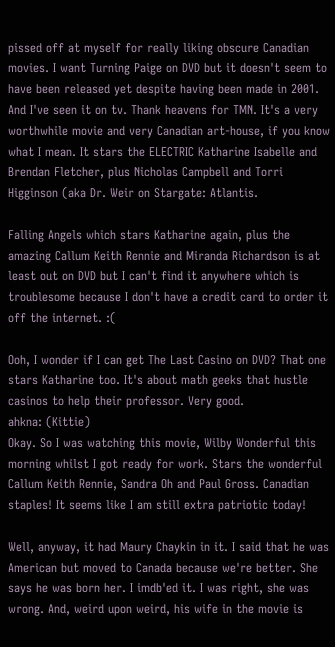pissed off at myself for really liking obscure Canadian movies. I want Turning Paige on DVD but it doesn't seem to have been released yet despite having been made in 2001. And I've seen it on tv. Thank heavens for TMN. It's a very worthwhile movie and very Canadian art-house, if you know what I mean. It stars the ELECTRIC Katharine Isabelle and Brendan Fletcher, plus Nicholas Campbell and Torri Higginson (aka Dr. Weir on Stargate: Atlantis.

Falling Angels which stars Katharine again, plus the amazing Callum Keith Rennie and Miranda Richardson is at least out on DVD but I can't find it anywhere which is troublesome because I don't have a credit card to order it off the internet. :(

Ooh, I wonder if I can get The Last Casino on DVD? That one stars Katharine too. It's about math geeks that hustle casinos to help their professor. Very good.
ahkna: (Kittie)
Okay. So I was watching this movie, Wilby Wonderful this morning whilst I got ready for work. Stars the wonderful Callum Keith Rennie, Sandra Oh and Paul Gross. Canadian staples! It seems like I am still extra patriotic today!

Well, anyway, it had Maury Chaykin in it. I said that he was American but moved to Canada because we're better. She says he was born her. I imdb'ed it. I was right, she was wrong. And, weird upon weird, his wife in the movie is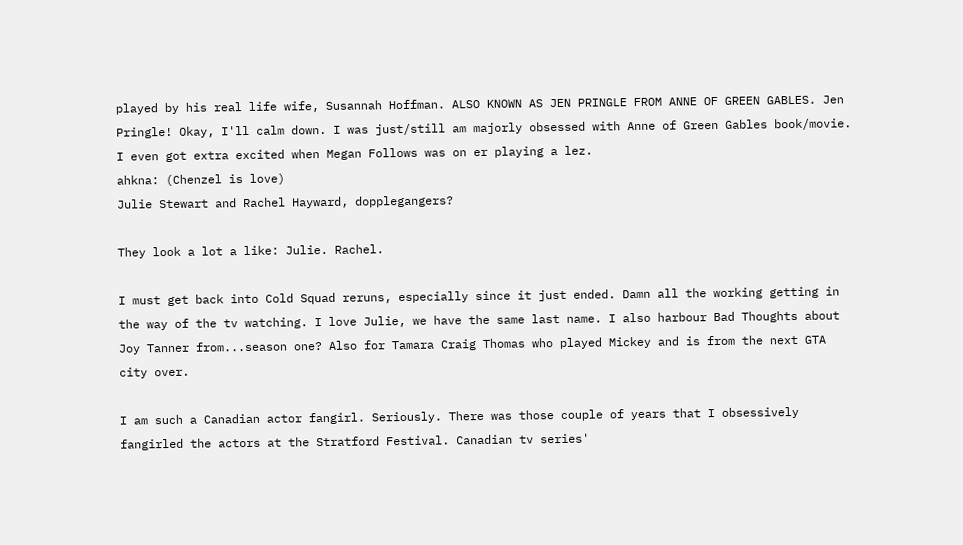played by his real life wife, Susannah Hoffman. ALSO KNOWN AS JEN PRINGLE FROM ANNE OF GREEN GABLES. Jen Pringle! Okay, I'll calm down. I was just/still am majorly obsessed with Anne of Green Gables book/movie. I even got extra excited when Megan Follows was on er playing a lez.
ahkna: (Chenzel is love)
Julie Stewart and Rachel Hayward, dopplegangers?

They look a lot a like: Julie. Rachel.

I must get back into Cold Squad reruns, especially since it just ended. Damn all the working getting in the way of the tv watching. I love Julie, we have the same last name. I also harbour Bad Thoughts about Joy Tanner from...season one? Also for Tamara Craig Thomas who played Mickey and is from the next GTA city over.

I am such a Canadian actor fangirl. Seriously. There was those couple of years that I obsessively fangirled the actors at the Stratford Festival. Canadian tv series'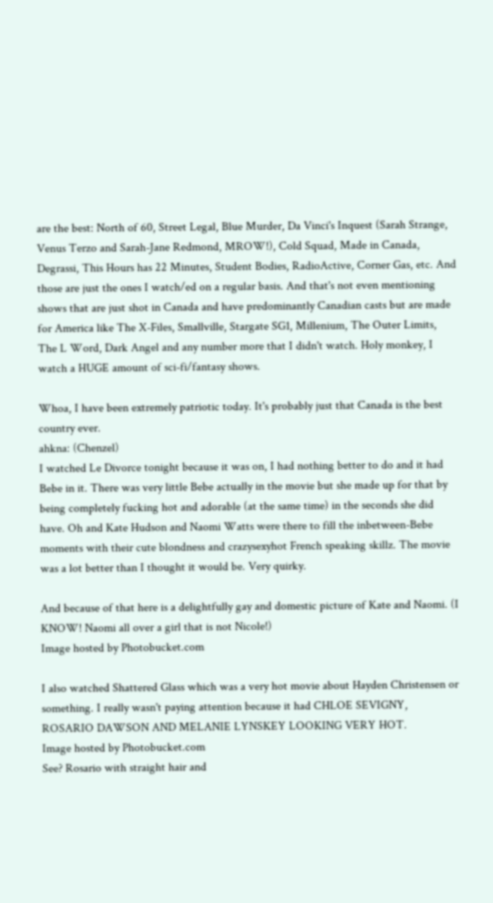are the best: North of 60, Street Legal, Blue Murder, Da Vinci's Inquest (Sarah Strange, Venus Terzo and Sarah-Jane Redmond, MROW!), Cold Squad, Made in Canada, Degrassi, This Hours has 22 Minutes, Student Bodies, RadioActive, Corner Gas, etc. And those are just the ones I watch/ed on a regular basis. And that's not even mentioning shows that are just shot in Canada and have predominantly Canadian casts but are made for America like The X-Files, Smallville, Stargate SG1, Millenium, The Outer Limits, The L Word, Dark Angel and any number more that I didn't watch. Holy monkey, I watch a HUGE amount of sci-fi/fantasy shows.

Whoa, I have been extremely patriotic today. It's probably just that Canada is the best country ever.
ahkna: (Chenzel)
I watched Le Divorce tonight because it was on, I had nothing better to do and it had Bebe in it. There was very little Bebe actually in the movie but she made up for that by being completely fucking hot and adorable (at the same time) in the seconds she did have. Oh and Kate Hudson and Naomi Watts were there to fill the inbetween-Bebe moments with their cute blondness and crazysexyhot French speaking skillz. The movie was a lot better than I thought it would be. Very quirky.

And because of that here is a delightfully gay and domestic picture of Kate and Naomi. (I KNOW! Naomi all over a girl that is not Nicole!)
Image hosted by Photobucket.com

I also watched Shattered Glass which was a very hot movie about Hayden Christensen or something. I really wasn't paying attention because it had CHLOE SEVIGNY, ROSARIO DAWSON AND MELANIE LYNSKEY LOOKING VERY HOT.
Image hosted by Photobucket.com
See? Rosario with straight hair and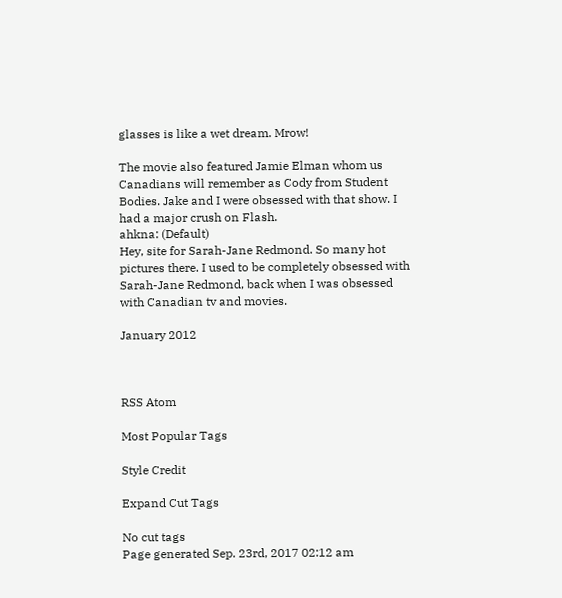glasses is like a wet dream. Mrow!

The movie also featured Jamie Elman whom us Canadians will remember as Cody from Student Bodies. Jake and I were obsessed with that show. I had a major crush on Flash.
ahkna: (Default)
Hey, site for Sarah-Jane Redmond. So many hot pictures there. I used to be completely obsessed with Sarah-Jane Redmond, back when I was obsessed with Canadian tv and movies.

January 2012



RSS Atom

Most Popular Tags

Style Credit

Expand Cut Tags

No cut tags
Page generated Sep. 23rd, 2017 02:12 am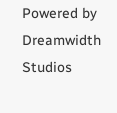Powered by Dreamwidth Studios